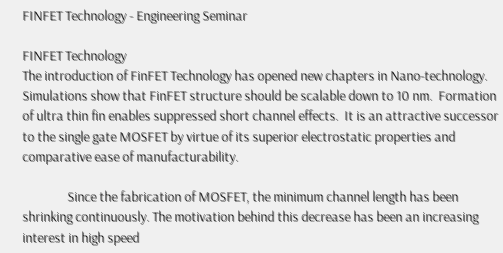FINFET Technology - Engineering Seminar

FINFET Technology
The introduction of FinFET Technology has opened new chapters in Nano-technology.  Simulations show that FinFET structure should be scalable down to 10 nm.  Formation of ultra thin fin enables suppressed short channel effects.  It is an attractive successor to the single gate MOSFET by virtue of its superior electrostatic properties and comparative ease of manufacturability.

               Since the fabrication of MOSFET, the minimum channel length has been shrinking continuously. The motivation behind this decrease has been an increasing interest in high speed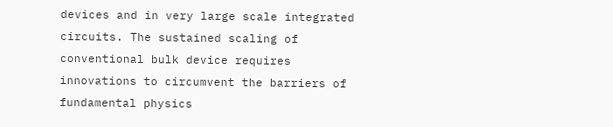devices and in very large scale integrated circuits. The sustained scaling of conventional bulk device requires innovations to circumvent the barriers of fundamental physics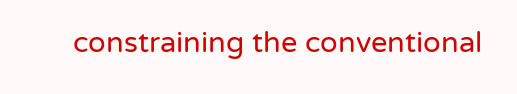constraining the conventional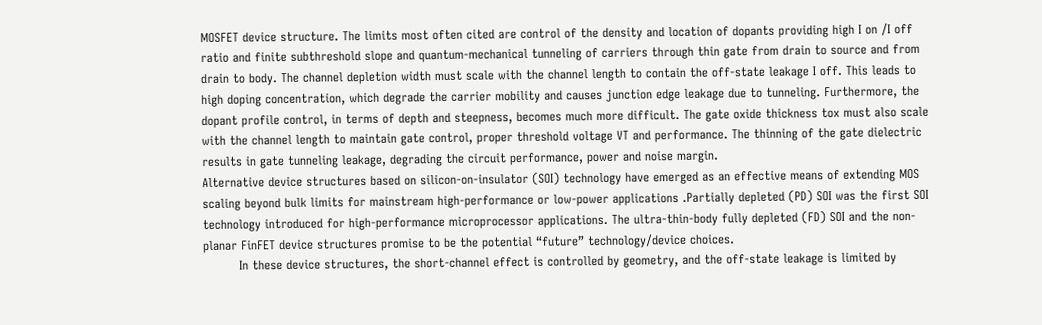MOSFET device structure. The limits most often cited are control of the density and location of dopants providing high I on /I off ratio and finite subthreshold slope and quantum-mechanical tunneling of carriers through thin gate from drain to source and from drain to body. The channel depletion width must scale with the channel length to contain the off-state leakage I off. This leads to high doping concentration, which degrade the carrier mobility and causes junction edge leakage due to tunneling. Furthermore, the dopant profile control, in terms of depth and steepness, becomes much more difficult. The gate oxide thickness tox must also scale with the channel length to maintain gate control, proper threshold voltage VT and performance. The thinning of the gate dielectric results in gate tunneling leakage, degrading the circuit performance, power and noise margin.
Alternative device structures based on silicon-on-insulator (SOI) technology have emerged as an effective means of extending MOS scaling beyond bulk limits for mainstream high-performance or low-power applications .Partially depleted (PD) SOI was the first SOI technology introduced for high-performance microprocessor applications. The ultra-thin-body fully depleted (FD) SOI and the non-planar FinFET device structures promise to be the potential “future” technology/device choices.
         In these device structures, the short-channel effect is controlled by geometry, and the off-state leakage is limited by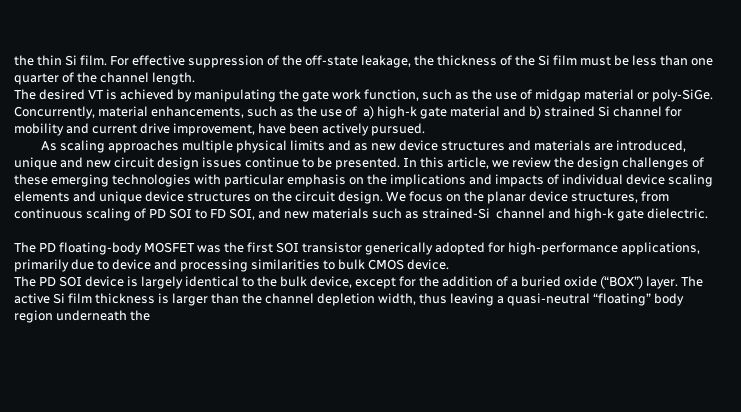the thin Si film. For effective suppression of the off-state leakage, the thickness of the Si film must be less than one quarter of the channel length.
The desired VT is achieved by manipulating the gate work function, such as the use of midgap material or poly-SiGe. Concurrently, material enhancements, such as the use of  a) high-k gate material and b) strained Si channel for mobility and current drive improvement, have been actively pursued.
         As scaling approaches multiple physical limits and as new device structures and materials are introduced, unique and new circuit design issues continue to be presented. In this article, we review the design challenges of these emerging technologies with particular emphasis on the implications and impacts of individual device scaling elements and unique device structures on the circuit design. We focus on the planar device structures, from continuous scaling of PD SOI to FD SOI, and new materials such as strained-Si  channel and high-k gate dielectric.

The PD floating-body MOSFET was the first SOI transistor generically adopted for high-performance applications, primarily due to device and processing similarities to bulk CMOS device.
The PD SOI device is largely identical to the bulk device, except for the addition of a buried oxide (“BOX”) layer. The active Si film thickness is larger than the channel depletion width, thus leaving a quasi-neutral “floating” body region underneath the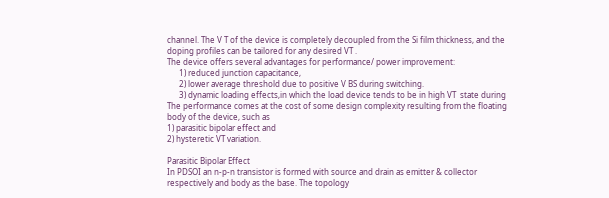channel. The V T of the device is completely decoupled from the Si film thickness, and the doping profiles can be tailored for any desired VT .
The device offers several advantages for performance/ power improvement:
      1) reduced junction capacitance,
      2) lower average threshold due to positive V BS during switching.
      3) dynamic loading effects,in which the load device tends to be in high VT  state during
The performance comes at the cost of some design complexity resulting from the floating body of the device, such as
1) parasitic bipolar effect and
2) hysteretic VT variation.

Parasitic Bipolar Effect
In PDSOI an n-p-n transistor is formed with source and drain as emitter & collector respectively and body as the base. The topology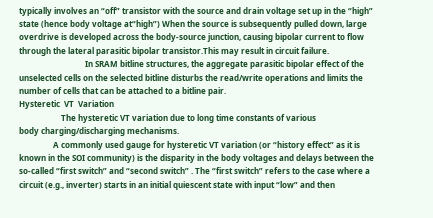typically involves an “off” transistor with the source and drain voltage set up in the “high” state (hence body voltage at“high”) When the source is subsequently pulled down, large overdrive is developed across the body-source junction, causing bipolar current to flow through the lateral parasitic bipolar transistor.This may result in circuit failure.
                                 In SRAM bitline structures, the aggregate parasitic bipolar effect of the unselected cells on the selected bitline disturbs the read/write operations and limits the number of cells that can be attached to a bitline pair.
Hysteretic  VT  Variation
                     The hysteretic VT variation due to long time constants of various
body charging/discharging mechanisms.
                 A commonly used gauge for hysteretic VT variation (or “history effect” as it is known in the SOI community) is the disparity in the body voltages and delays between the so-called “first switch” and “second switch” . The “first switch” refers to the case where a circuit (e.g., inverter) starts in an initial quiescent state with input “low” and then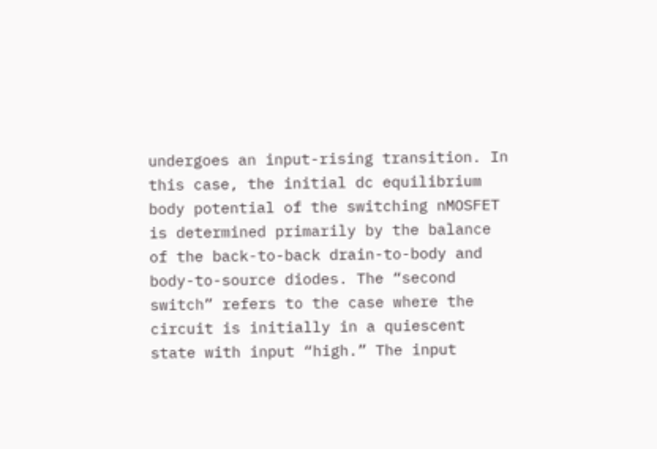undergoes an input-rising transition. In this case, the initial dc equilibrium body potential of the switching nMOSFET is determined primarily by the balance of the back-to-back drain-to-body and body-to-source diodes. The “second switch” refers to the case where the circuit is initially in a quiescent state with input “high.” The input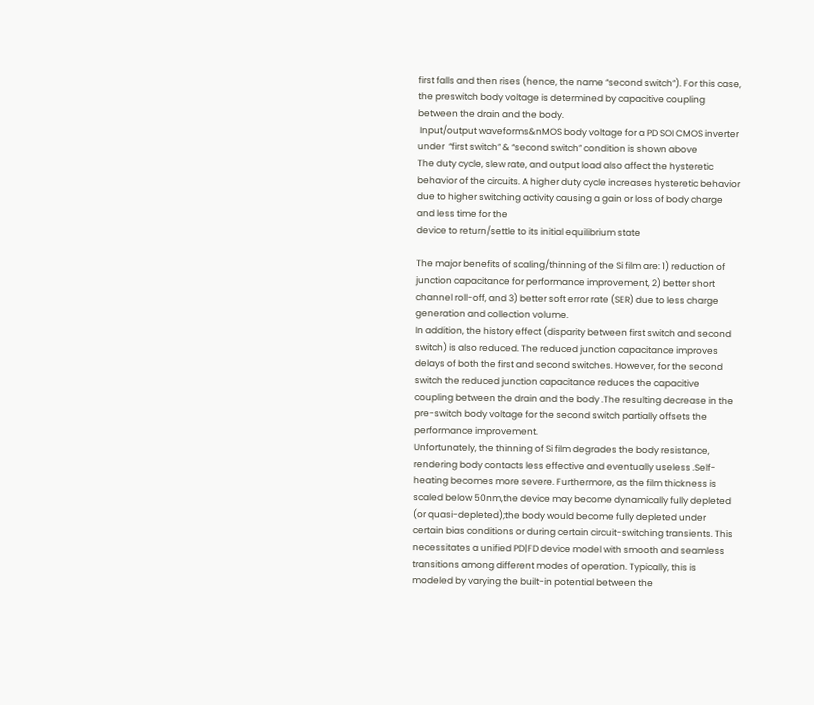first falls and then rises (hence, the name “second switch”). For this case, the preswitch body voltage is determined by capacitive coupling between the drain and the body.
 Input/output waveforms&nMOS body voltage for a PD SOI CMOS inverter under  “first switch” & “second switch” condition is shown above
The duty cycle, slew rate, and output load also affect the hysteretic behavior of the circuits. A higher duty cycle increases hysteretic behavior due to higher switching activity causing a gain or loss of body charge and less time for the
device to return/settle to its initial equilibrium state

The major benefits of scaling/thinning of the Si film are: 1) reduction of junction capacitance for performance improvement, 2) better short channel roll-off, and 3) better soft error rate (SER) due to less charge generation and collection volume.
In addition, the history effect (disparity between first switch and second switch) is also reduced. The reduced junction capacitance improves delays of both the first and second switches. However, for the second switch the reduced junction capacitance reduces the capacitive coupling between the drain and the body .The resulting decrease in the pre-switch body voltage for the second switch partially offsets the performance improvement.
Unfortunately, the thinning of Si film degrades the body resistance, rendering body contacts less effective and eventually useless .Self-heating becomes more severe. Furthermore, as the film thickness is scaled below 50nm,the device may become dynamically fully depleted (or quasi-depleted);the body would become fully depleted under certain bias conditions or during certain circuit-switching transients. This necessitates a unified PD|FD device model with smooth and seamless transitions among different modes of operation. Typically, this is modeled by varying the built-in potential between the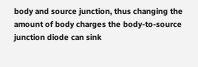body and source junction, thus changing the amount of body charges the body-to-source junction diode can sink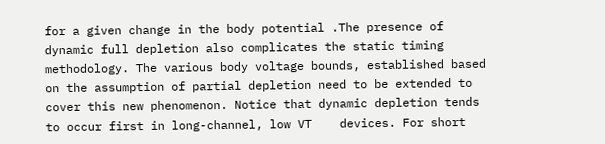for a given change in the body potential .The presence of dynamic full depletion also complicates the static timing methodology. The various body voltage bounds, established based on the assumption of partial depletion need to be extended to cover this new phenomenon. Notice that dynamic depletion tends to occur first in long-channel, low VT    devices. For short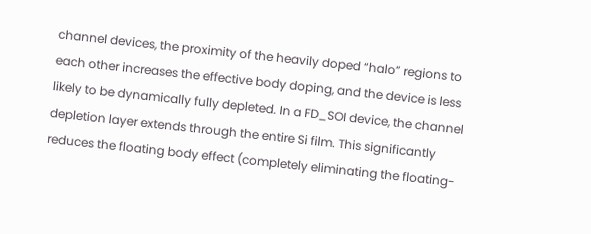channel devices, the proximity of the heavily doped “halo” regions to each other increases the effective body doping, and the device is less likely to be dynamically fully depleted. In a FD_SOI device, the channel depletion layer extends through the entire Si film. This significantly reduces the floating body effect (completely eliminating the floating-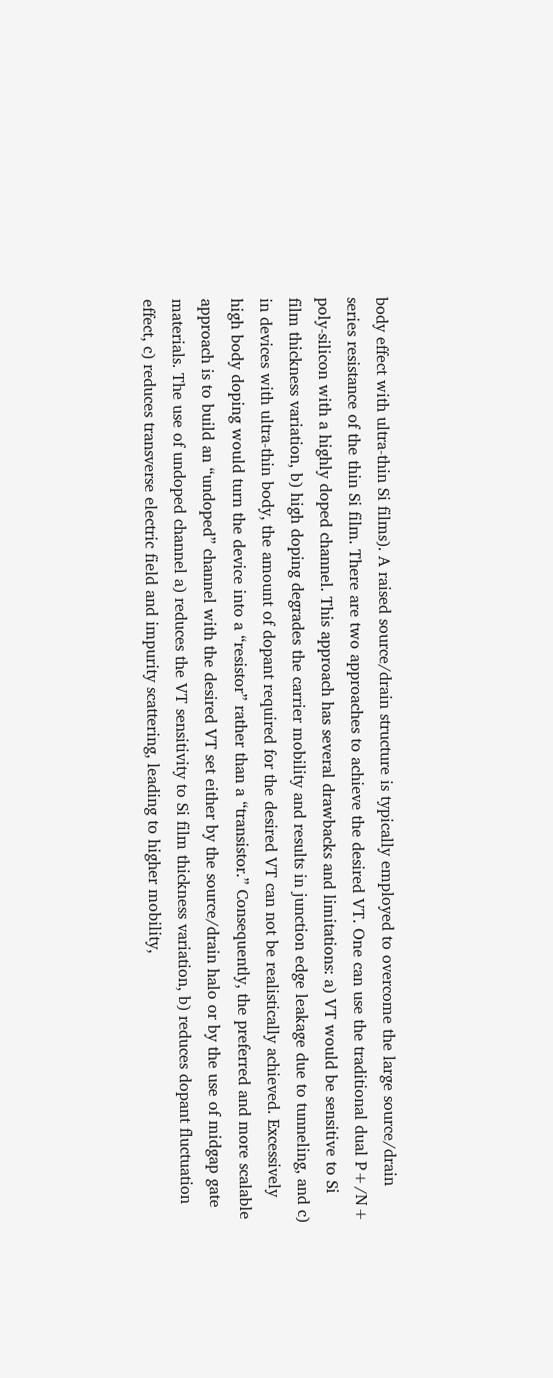body effect with ultra-thin Si films). A raised source/drain structure is typically employed to overcome the large source/drain series resistance of the thin Si film. There are two approaches to achieve the desired VT. One can use the traditional dual P+/N+ poly-silicon with a highly doped channel. This approach has several drawbacks and limitations: a) VT would be sensitive to Si film thickness variation, b) high doping degrades the carrier mobility and results in junction edge leakage due to tunneling, and c) in devices with ultra-thin body, the amount of dopant required for the desired VT can not be realistically achieved. Excessively high body doping would turn the device into a “resistor” rather than a “transistor.” Consequently, the preferred and more scalable approach is to build an “undoped” channel with the desired VT set either by the source/drain halo or by the use of midgap gate materials. The use of undoped channel a) reduces the VT sensitivity to Si film thickness variation, b) reduces dopant fluctuation effect, c) reduces transverse electric field and impurity scattering, leading to higher mobility,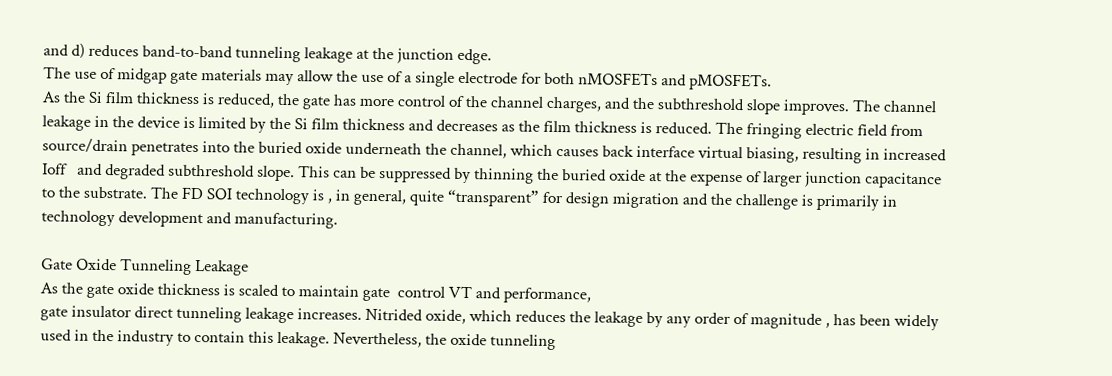and d) reduces band-to-band tunneling leakage at the junction edge.
The use of midgap gate materials may allow the use of a single electrode for both nMOSFETs and pMOSFETs.
As the Si film thickness is reduced, the gate has more control of the channel charges, and the subthreshold slope improves. The channel leakage in the device is limited by the Si film thickness and decreases as the film thickness is reduced. The fringing electric field from source/drain penetrates into the buried oxide underneath the channel, which causes back interface virtual biasing, resulting in increased Ioff   and degraded subthreshold slope. This can be suppressed by thinning the buried oxide at the expense of larger junction capacitance to the substrate. The FD SOI technology is , in general, quite “transparent” for design migration and the challenge is primarily in technology development and manufacturing.

Gate Oxide Tunneling Leakage
As the gate oxide thickness is scaled to maintain gate  control VT and performance,
gate insulator direct tunneling leakage increases. Nitrided oxide, which reduces the leakage by any order of magnitude , has been widely used in the industry to contain this leakage. Nevertheless, the oxide tunneling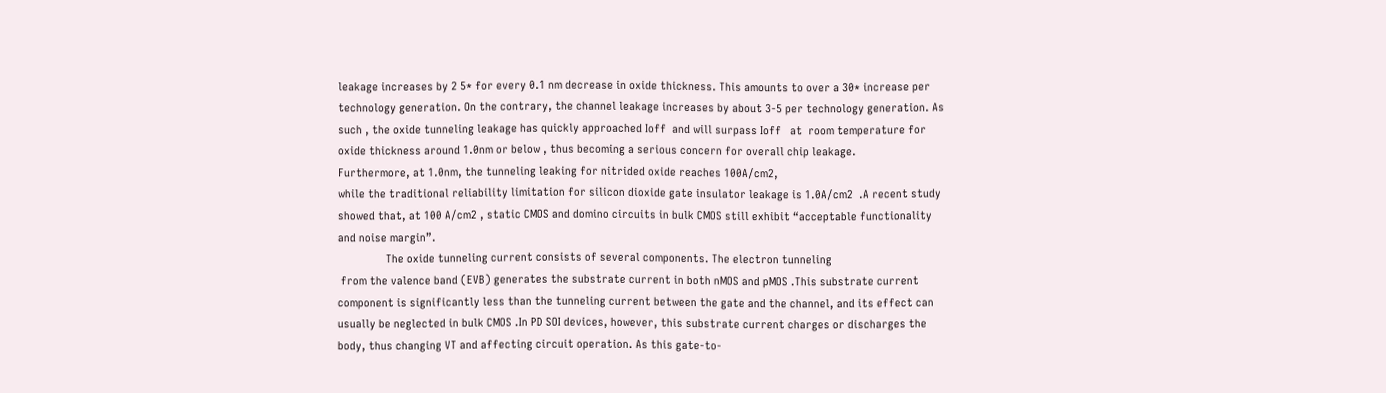leakage increases by 2 5* for every 0.1 nm decrease in oxide thickness. This amounts to over a 30* increase per technology generation. On the contrary, the channel leakage increases by about 3-5 per technology generation. As such , the oxide tunneling leakage has quickly approached Ioff  and will surpass Ioff   at  room temperature for oxide thickness around 1.0nm or below , thus becoming a serious concern for overall chip leakage.
Furthermore, at 1.0nm, the tunneling leaking for nitrided oxide reaches 100A/cm2,
while the traditional reliability limitation for silicon dioxide gate insulator leakage is 1.0A/cm2  .A recent study showed that, at 100 A/cm2 , static CMOS and domino circuits in bulk CMOS still exhibit “acceptable functionality and noise margin”.
                The oxide tunneling current consists of several components. The electron tunneling
 from the valence band (EVB) generates the substrate current in both nMOS and pMOS .This substrate current component is significantly less than the tunneling current between the gate and the channel, and its effect can usually be neglected in bulk CMOS .In PD SOI devices, however, this substrate current charges or discharges the body, thus changing VT and affecting circuit operation. As this gate-to-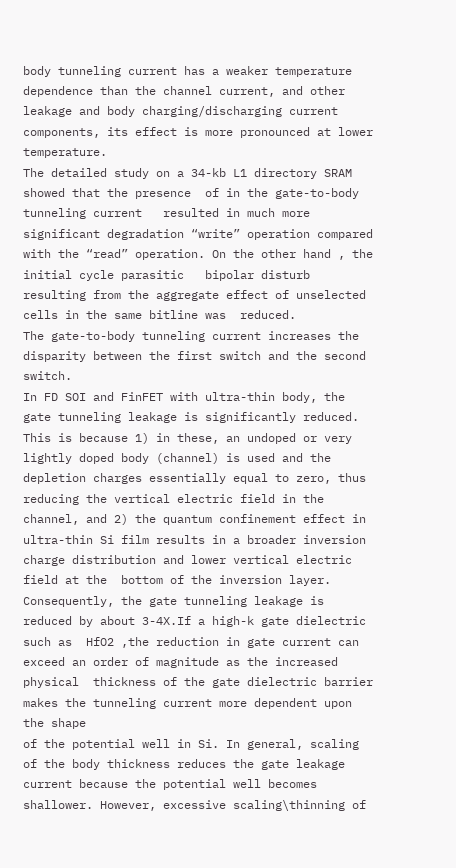body tunneling current has a weaker temperature dependence than the channel current, and other leakage and body charging/discharging current components, its effect is more pronounced at lower temperature.
The detailed study on a 34-kb L1 directory SRAM showed that the presence  of in the gate-to-body tunneling current   resulted in much more significant degradation “write” operation compared with the “read” operation. On the other hand , the initial cycle parasitic   bipolar disturb resulting from the aggregate effect of unselected cells in the same bitline was  reduced.
The gate-to-body tunneling current increases the disparity between the first switch and the second switch.
In FD SOI and FinFET with ultra-thin body, the gate tunneling leakage is significantly reduced. This is because 1) in these, an undoped or very lightly doped body (channel) is used and the depletion charges essentially equal to zero, thus reducing the vertical electric field in the channel, and 2) the quantum confinement effect in ultra-thin Si film results in a broader inversion charge distribution and lower vertical electric field at the  bottom of the inversion layer. Consequently, the gate tunneling leakage is reduced by about 3-4X.If a high-k gate dielectric such as  HfO2 ,the reduction in gate current can exceed an order of magnitude as the increased physical  thickness of the gate dielectric barrier makes the tunneling current more dependent upon the shape
of the potential well in Si. In general, scaling of the body thickness reduces the gate leakage current because the potential well becomes shallower. However, excessive scaling\thinning of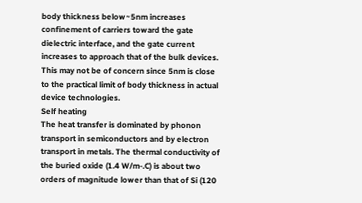body thickness below~5nm increases confinement of carriers toward the gate dielectric interface, and the gate current increases to approach that of the bulk devices. This may not be of concern since 5nm is close to the practical limit of body thickness in actual device technologies.
Self heating
The heat transfer is dominated by phonon transport in semiconductors and by electron transport in metals. The thermal conductivity of the buried oxide (1.4 W/m-.C) is about two orders of magnitude lower than that of Si (120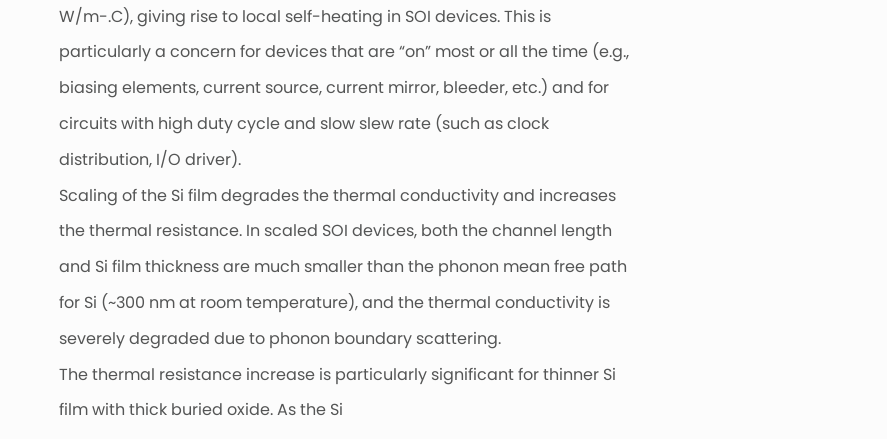W/m-.C), giving rise to local self-heating in SOI devices. This is particularly a concern for devices that are “on” most or all the time (e.g., biasing elements, current source, current mirror, bleeder, etc.) and for circuits with high duty cycle and slow slew rate (such as clock distribution, I/O driver).
Scaling of the Si film degrades the thermal conductivity and increases the thermal resistance. In scaled SOI devices, both the channel length and Si film thickness are much smaller than the phonon mean free path for Si (~300 nm at room temperature), and the thermal conductivity is severely degraded due to phonon boundary scattering.
The thermal resistance increase is particularly significant for thinner Si film with thick buried oxide. As the Si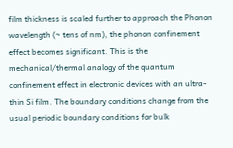film thickness is scaled further to approach the Phonon wavelength (~ tens of nm), the phonon confinement effect becomes significant. This is the mechanical/thermal analogy of the quantum confinement effect in electronic devices with an ultra-thin Si film. The boundary conditions change from the usual periodic boundary conditions for bulk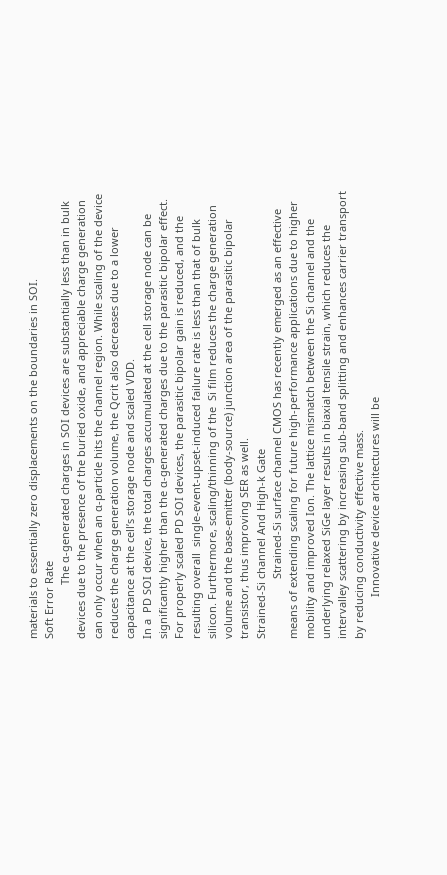materials to essentially zero displacements on the boundaries in SOI.
Soft Error Rate
                  The α-generated charges in SOI devices are substantially less than in bulk devices due to the presence of the buried oxide, and appreciable charge generation can only occur when an α-particle hits the channel region. While scaling of the device reduces the charge generation volume, the Qcrit also decreases due to a lower capacitance at the cell’s storage node and scaled VDD.
In a  PD SOI device, the total charges accumulated at the cell storage node can be significantly higher than the α-generated charges due to the parasitic bipolar effect. For properly scaled PD SOI devices, the parasitic bipolar gain is reduced, and the resulting overall  single-event-upset-induced failure rate is less than that of bulk silicon. Furthermore, scaling/thinning of the  Si film reduces the charge generation volume and the base-emitter (body-source) junction area of the parasitic bipolar transistor, thus improving SER as well.
Strained-Si channel And High-k Gate
                    Strained-Si surface channel CMOS has recently emerged as an effective means of extending scaling for future high-performance applications due to higher mobility and improved Ion. The lattice mismatch between the Si channel and the underlying relaxed SiGe layer results in biaxial tensile strain, which reduces the intervalley scattering by increasing sub-band splitting and enhances carrier transport by reducing conductivity effective mass.
              Innovative device architectures will be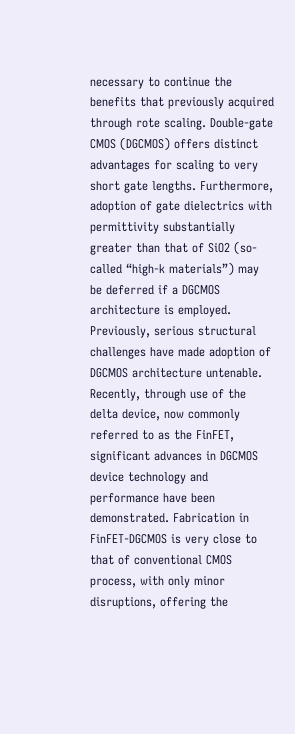necessary to continue the benefits that previously acquired through rote scaling. Double-gate CMOS (DGCMOS) offers distinct advantages for scaling to very short gate lengths. Furthermore, adoption of gate dielectrics with permittivity substantially greater than that of SiO2 (so-called “high-k materials”) may be deferred if a DGCMOS architecture is employed. Previously, serious structural challenges have made adoption of DGCMOS architecture untenable. Recently, through use of the delta device, now commonly referred to as the FinFET, significant advances in DGCMOS device technology and performance have been demonstrated. Fabrication in FinFET-DGCMOS is very close to that of conventional CMOS process, with only minor disruptions, offering the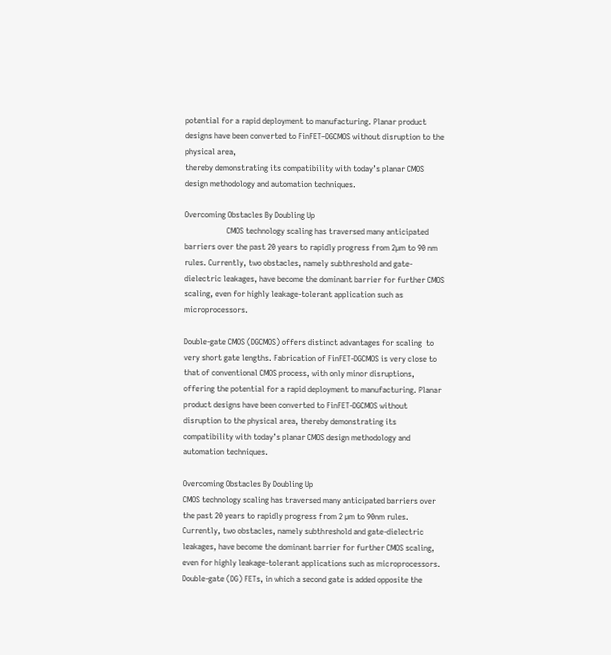potential for a rapid deployment to manufacturing. Planar product designs have been converted to FinFET–DGCMOS without disruption to the physical area,
thereby demonstrating its compatibility with today’s planar CMOS design methodology and automation techniques.

Overcoming Obstacles By Doubling Up
                     CMOS technology scaling has traversed many anticipated barriers over the past 20 years to rapidly progress from 2µm to 90 nm rules. Currently, two obstacles, namely subthreshold and gate-dielectric leakages, have become the dominant barrier for further CMOS scaling, even for highly leakage-tolerant application such as microprocessors.

Double-gate CMOS (DGCMOS) offers distinct advantages for scaling  to very short gate lengths. Fabrication of FinFET-DGCMOS is very close to that of conventional CMOS process, with only minor disruptions, offering the potential for a rapid deployment to manufacturing. Planar product designs have been converted to FinFET-DGCMOS without disruption to the physical area, thereby demonstrating its compatibility with today’s planar CMOS design methodology and automation techniques.

Overcoming Obstacles By Doubling Up
CMOS technology scaling has traversed many anticipated barriers over the past 20 years to rapidly progress from 2 µm to 90nm rules. Currently, two obstacles, namely subthreshold and gate-dielectric leakages, have become the dominant barrier for further CMOS scaling, even for highly leakage-tolerant applications such as microprocessors.
Double-gate (DG) FETs, in which a second gate is added opposite the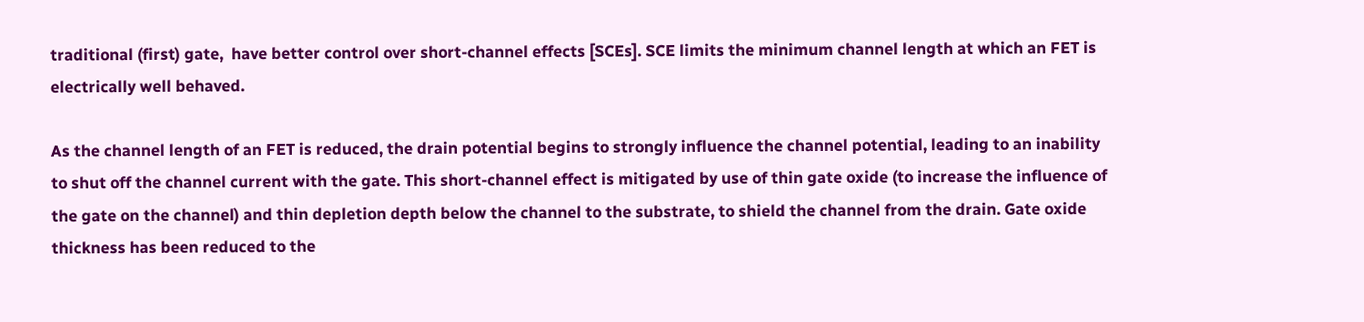traditional (first) gate,  have better control over short-channel effects [SCEs]. SCE limits the minimum channel length at which an FET is electrically well behaved.

As the channel length of an FET is reduced, the drain potential begins to strongly influence the channel potential, leading to an inability to shut off the channel current with the gate. This short-channel effect is mitigated by use of thin gate oxide (to increase the influence of the gate on the channel) and thin depletion depth below the channel to the substrate, to shield the channel from the drain. Gate oxide thickness has been reduced to the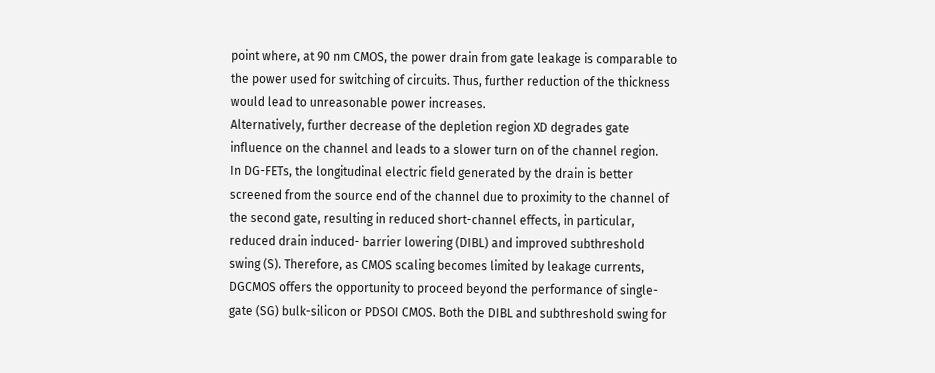point where, at 90 nm CMOS, the power drain from gate leakage is comparable to the power used for switching of circuits. Thus, further reduction of the thickness would lead to unreasonable power increases.
Alternatively, further decrease of the depletion region XD degrades gate influence on the channel and leads to a slower turn on of the channel region.
In DG-FETs, the longitudinal electric field generated by the drain is better screened from the source end of the channel due to proximity to the channel of the second gate, resulting in reduced short-channel effects, in particular, reduced drain induced- barrier lowering (DIBL) and improved subthreshold swing (S). Therefore, as CMOS scaling becomes limited by leakage currents, DGCMOS offers the opportunity to proceed beyond the performance of single-gate (SG) bulk-silicon or PDSOI CMOS. Both the DIBL and subthreshold swing for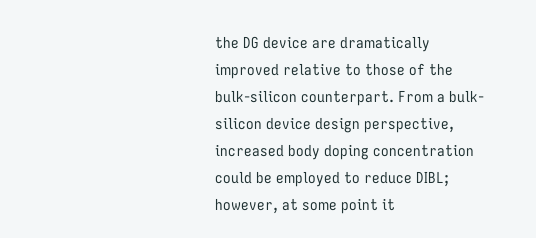the DG device are dramatically improved relative to those of the bulk-silicon counterpart. From a bulk-silicon device design perspective, increased body doping concentration could be employed to reduce DIBL; however, at some point it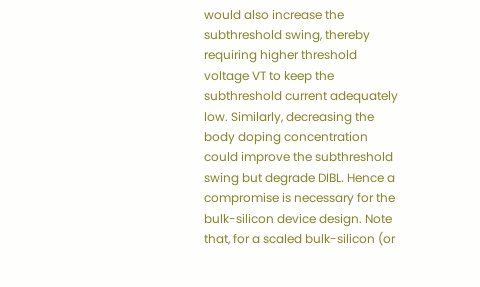would also increase the subthreshold swing, thereby requiring higher threshold voltage VT to keep the subthreshold current adequately low. Similarly, decreasing the body doping concentration could improve the subthreshold swing but degrade DIBL. Hence a compromise is necessary for the bulk-silicon device design. Note that, for a scaled bulk-silicon (or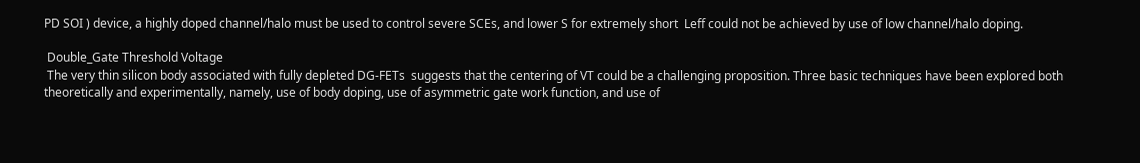PD SOI ) device, a highly doped channel/halo must be used to control severe SCEs, and lower S for extremely short  Leff could not be achieved by use of low channel/halo doping.

 Double_Gate Threshold Voltage
 The very thin silicon body associated with fully depleted DG-FETs  suggests that the centering of VT could be a challenging proposition. Three basic techniques have been explored both theoretically and experimentally, namely, use of body doping, use of asymmetric gate work function, and use of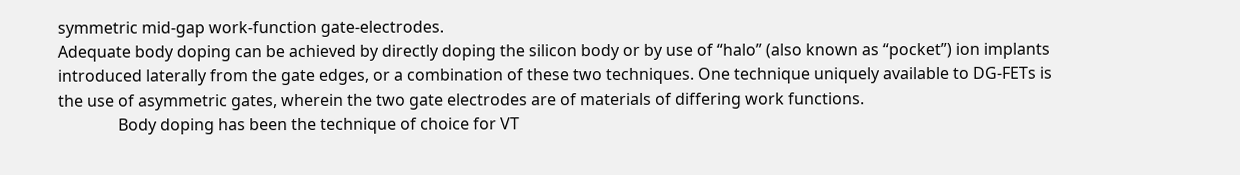symmetric mid-gap work-function gate-electrodes.
Adequate body doping can be achieved by directly doping the silicon body or by use of “halo” (also known as “pocket”) ion implants introduced laterally from the gate edges, or a combination of these two techniques. One technique uniquely available to DG-FETs is the use of asymmetric gates, wherein the two gate electrodes are of materials of differing work functions.
               Body doping has been the technique of choice for VT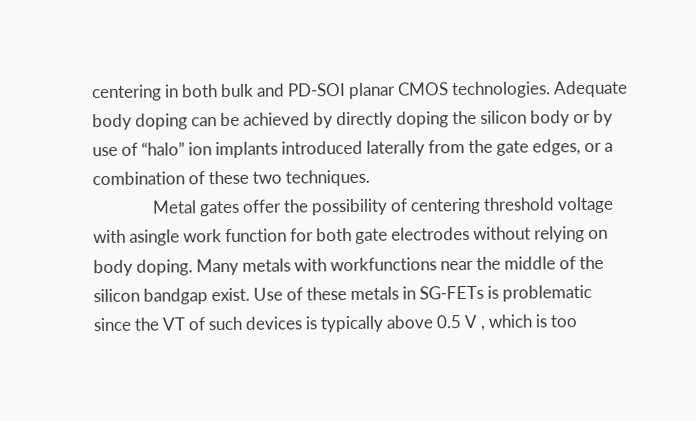centering in both bulk and PD-SOI planar CMOS technologies. Adequate body doping can be achieved by directly doping the silicon body or by use of “halo” ion implants introduced laterally from the gate edges, or a combination of these two techniques.
               Metal gates offer the possibility of centering threshold voltage with asingle work function for both gate electrodes without relying on body doping. Many metals with workfunctions near the middle of the silicon bandgap exist. Use of these metals in SG-FETs is problematic since the VT of such devices is typically above 0.5 V , which is too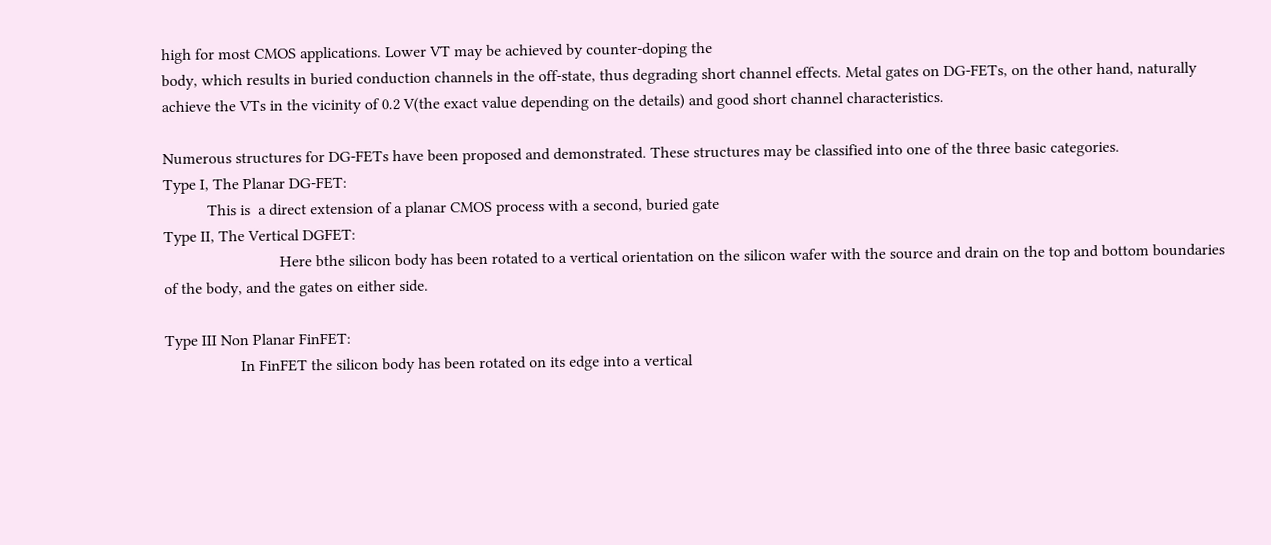high for most CMOS applications. Lower VT may be achieved by counter-doping the
body, which results in buried conduction channels in the off-state, thus degrading short channel effects. Metal gates on DG-FETs, on the other hand, naturally achieve the VTs in the vicinity of 0.2 V(the exact value depending on the details) and good short channel characteristics.

Numerous structures for DG-FETs have been proposed and demonstrated. These structures may be classified into one of the three basic categories.
Type I, The Planar DG-FET:
           This is  a direct extension of a planar CMOS process with a second, buried gate
Type II, The Vertical DGFET:
                             Here bthe silicon body has been rotated to a vertical orientation on the silicon wafer with the source and drain on the top and bottom boundaries of the body, and the gates on either side.

Type III Non Planar FinFET:
                   In FinFET the silicon body has been rotated on its edge into a vertical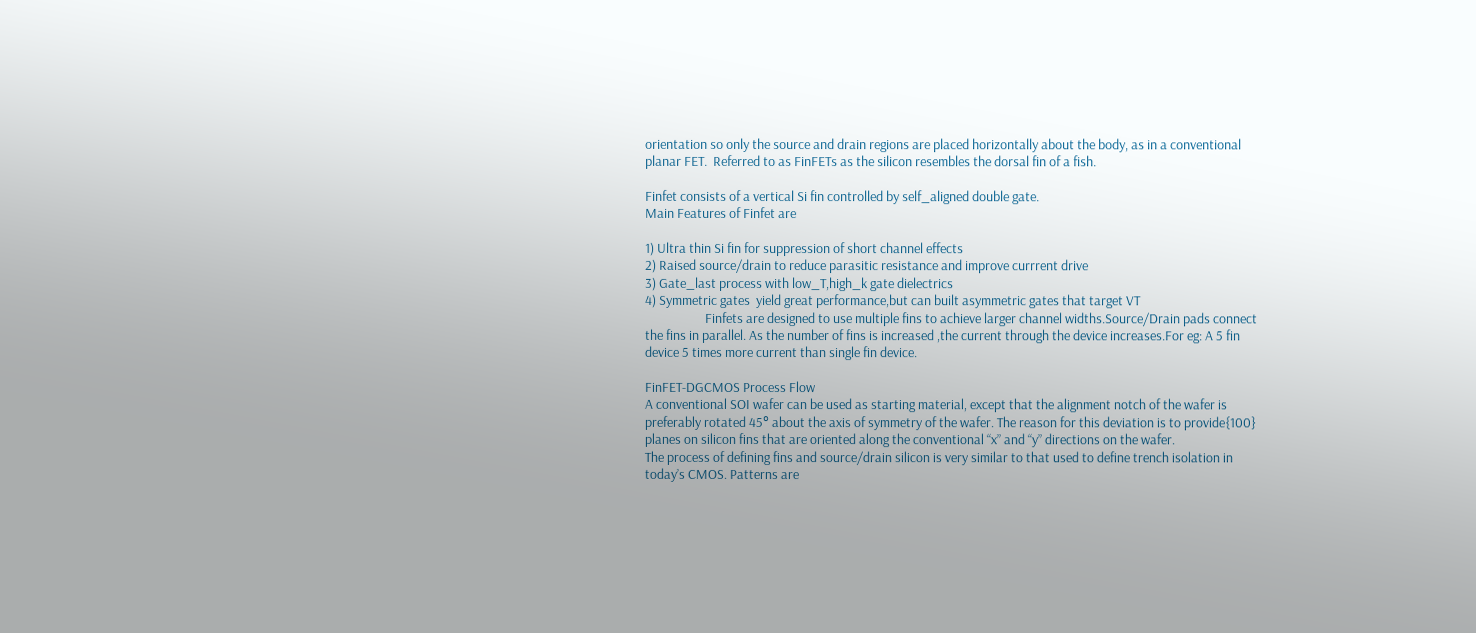orientation so only the source and drain regions are placed horizontally about the body, as in a conventional planar FET.  Referred to as FinFETs as the silicon resembles the dorsal fin of a fish.

Finfet consists of a vertical Si fin controlled by self_aligned double gate.
Main Features of Finfet are

1) Ultra thin Si fin for suppression of short channel effects
2) Raised source/drain to reduce parasitic resistance and improve currrent drive
3) Gate_last process with low_T,high_k gate dielectrics
4) Symmetric gates  yield great performance,but can built asymmetric gates that target VT
                    Finfets are designed to use multiple fins to achieve larger channel widths.Source/Drain pads connect the fins in parallel. As the number of fins is increased ,the current through the device increases.For eg: A 5 fin device 5 times more current than single fin device.

FinFET-DGCMOS Process Flow
A conventional SOI wafer can be used as starting material, except that the alignment notch of the wafer is preferably rotated 45° about the axis of symmetry of the wafer. The reason for this deviation is to provide{100} planes on silicon fins that are oriented along the conventional “x” and “y” directions on the wafer.
The process of defining fins and source/drain silicon is very similar to that used to define trench isolation in today’s CMOS. Patterns are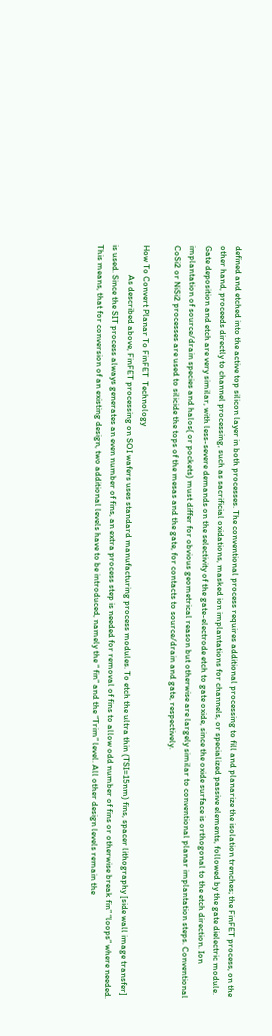defined and etched into the active top silicon layer in both processes. The conventional process requires additional processing to fill and planarize the isolation trenches; the FinFET process, on the other hand, proceeds directly to channel processing, such as sacrificial oxidations, masked ion implantations for channels, or specialized passive elements, followed by the gate dielectric module.
Gate deposition and etch are very similar, with less-severe demands on the selectivity of the gate-electrode etch to gate oxide, since the oxide surface is orthogonal to the etch direction. Ion implantation of source/drain species and halos( or pockets) must differ for obvious geometrical reason but otherwise are largely similar to conventional planar implantation steps. Conventional CoSi2 or NiSi2 processes are used to silicide the tops of the mesas and the gate, for contacts to source/drain and gate, respectively.

How To Convert Planar To FinFET  Technology
               As described above, FinFET processing on SOI wafers uses standard manufacturing process modules. To etch the ultra thin (TSI=15nm) fins, spacer lithography [side wall image transfer] is used. Since the SIT process always generates an even number of fins, an extra process step is needed for removal of fins to allow odd number of fins or otherwise break fin” “loops” where needed. This means, that for conversion of an existing design, two additional levels have to be introduced, namely the “ fin” and the “Trim” level. All other design levels remain the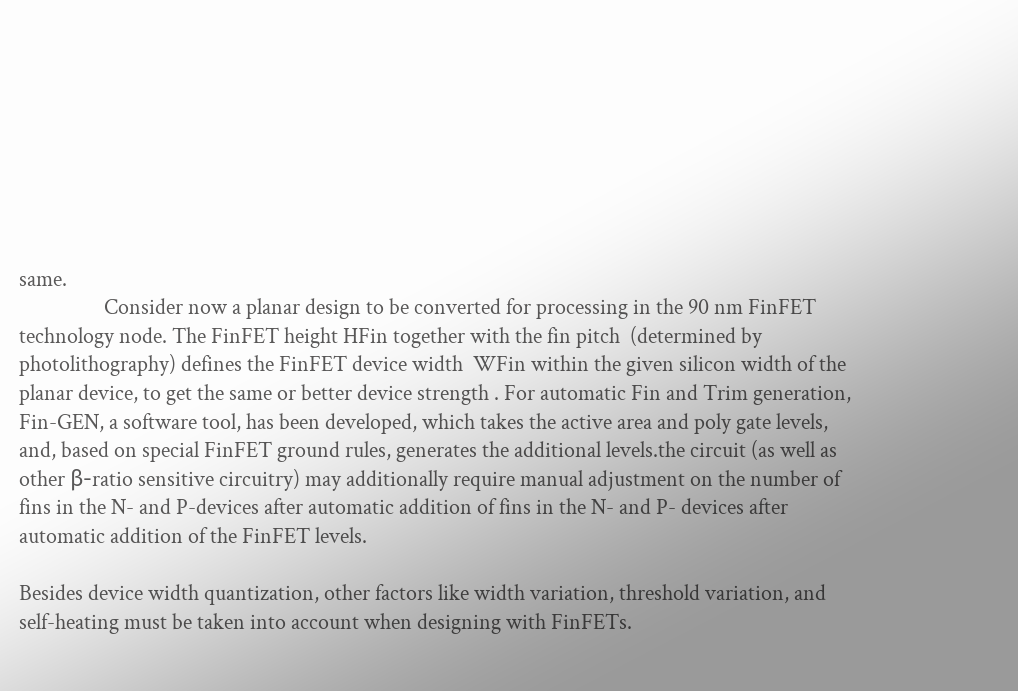same.
                 Consider now a planar design to be converted for processing in the 90 nm FinFET technology node. The FinFET height HFin together with the fin pitch  (determined by photolithography) defines the FinFET device width  WFin within the given silicon width of the planar device, to get the same or better device strength . For automatic Fin and Trim generation, Fin-GEN, a software tool, has been developed, which takes the active area and poly gate levels, and, based on special FinFET ground rules, generates the additional levels.the circuit (as well as other β-ratio sensitive circuitry) may additionally require manual adjustment on the number of fins in the N- and P-devices after automatic addition of fins in the N- and P- devices after automatic addition of the FinFET levels.

Besides device width quantization, other factors like width variation, threshold variation, and self-heating must be taken into account when designing with FinFETs.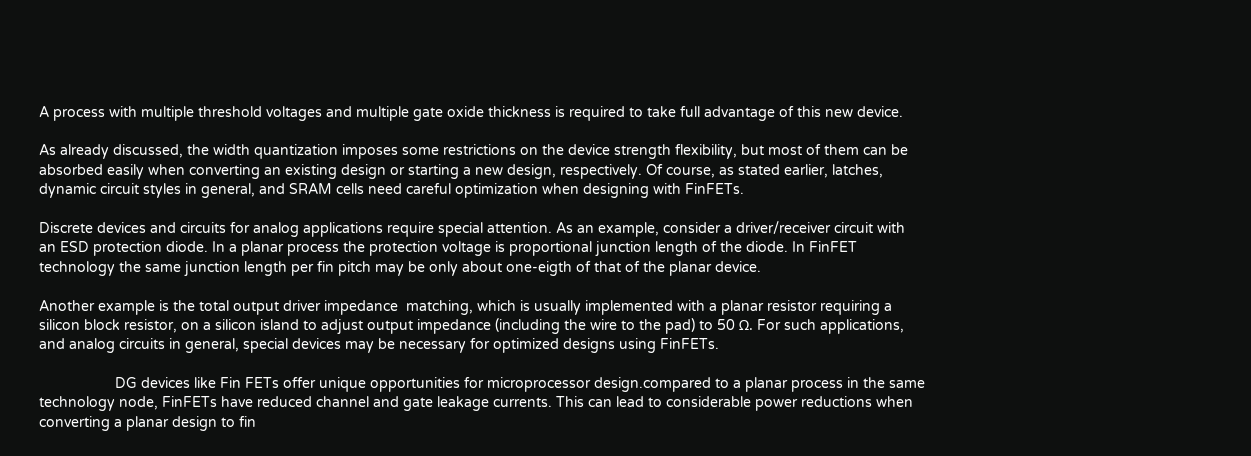A process with multiple threshold voltages and multiple gate oxide thickness is required to take full advantage of this new device.

As already discussed, the width quantization imposes some restrictions on the device strength flexibility, but most of them can be absorbed easily when converting an existing design or starting a new design, respectively. Of course, as stated earlier, latches, dynamic circuit styles in general, and SRAM cells need careful optimization when designing with FinFETs.

Discrete devices and circuits for analog applications require special attention. As an example, consider a driver/receiver circuit with an ESD protection diode. In a planar process the protection voltage is proportional junction length of the diode. In FinFET technology the same junction length per fin pitch may be only about one-eigth of that of the planar device.

Another example is the total output driver impedance  matching, which is usually implemented with a planar resistor requiring a silicon block resistor, on a silicon island to adjust output impedance (including the wire to the pad) to 50 Ω. For such applications, and analog circuits in general, special devices may be necessary for optimized designs using FinFETs.

                   DG devices like Fin FETs offer unique opportunities for microprocessor design.compared to a planar process in the same technology node, FinFETs have reduced channel and gate leakage currents. This can lead to considerable power reductions when converting a planar design to fin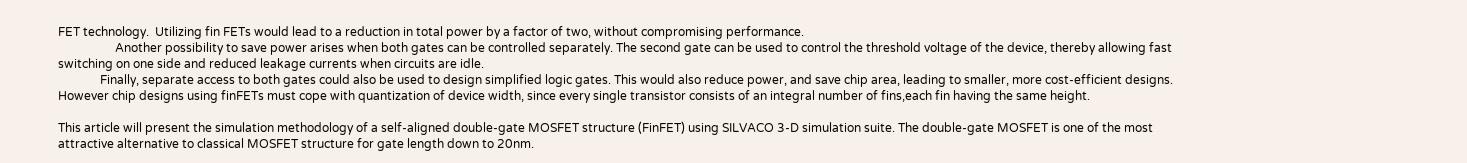FET technology.  Utilizing fin FETs would lead to a reduction in total power by a factor of two, without compromising performance.
                   Another possibility to save power arises when both gates can be controlled separately. The second gate can be used to control the threshold voltage of the device, thereby allowing fast switching on one side and reduced leakage currents when circuits are idle.
              Finally, separate access to both gates could also be used to design simplified logic gates. This would also reduce power, and save chip area, leading to smaller, more cost-efficient designs. However chip designs using finFETs must cope with quantization of device width, since every single transistor consists of an integral number of fins,each fin having the same height.

This article will present the simulation methodology of a self-aligned double-gate MOSFET structure (FinFET) using SILVACO 3-D simulation suite. The double-gate MOSFET is one of the most attractive alternative to classical MOSFET structure for gate length down to 20nm.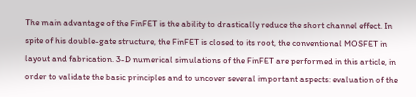The main advantage of the FinFET is the ability to drastically reduce the short channel effect. In spite of his double-gate structure, the FinFET is closed to its root, the conventional MOSFET in layout and fabrication. 3-D numerical simulations of the FinFET are performed in this article, in order to validate the basic principles and to uncover several important aspects: evaluation of the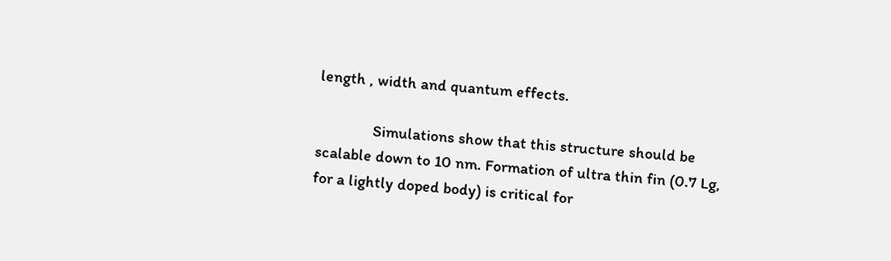length , width and quantum effects.

              Simulations show that this structure should be scalable down to 10 nm. Formation of ultra thin fin (0.7 Lg, for a lightly doped body) is critical for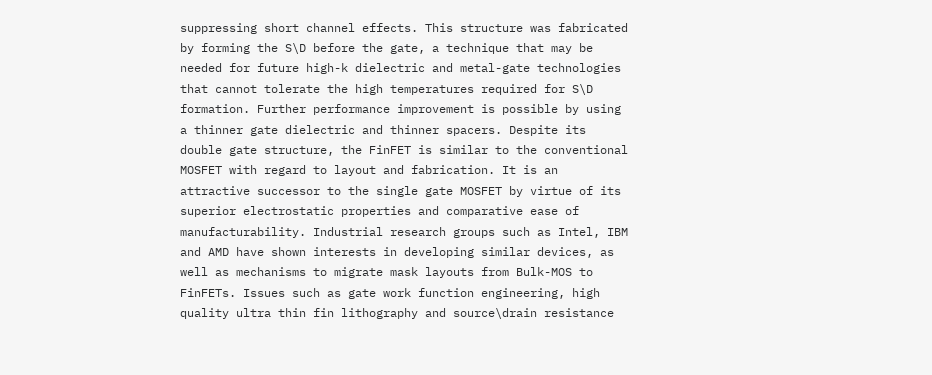suppressing short channel effects. This structure was fabricated by forming the S\D before the gate, a technique that may be needed for future high-k dielectric and metal-gate technologies that cannot tolerate the high temperatures required for S\D formation. Further performance improvement is possible by using a thinner gate dielectric and thinner spacers. Despite its double gate structure, the FinFET is similar to the conventional MOSFET with regard to layout and fabrication. It is an attractive successor to the single gate MOSFET by virtue of its superior electrostatic properties and comparative ease of manufacturability. Industrial research groups such as Intel, IBM and AMD have shown interests in developing similar devices, as well as mechanisms to migrate mask layouts from Bulk-MOS to FinFETs. Issues such as gate work function engineering, high quality ultra thin fin lithography and source\drain resistance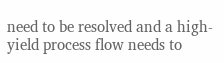need to be resolved and a high-yield process flow needs to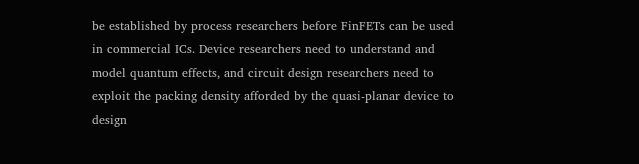be established by process researchers before FinFETs can be used in commercial ICs. Device researchers need to understand and model quantum effects, and circuit design researchers need to exploit the packing density afforded by the quasi-planar device to design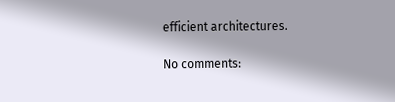efficient architectures.

No comments: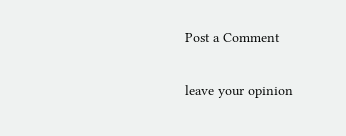Post a Comment

leave your opinion